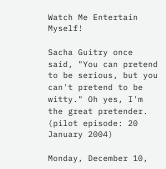Watch Me Entertain Myself!

Sacha Guitry once said, "You can pretend to be serious, but you can't pretend to be witty." Oh yes, I'm the great pretender.
(pilot episode: 20 January 2004)

Monday, December 10,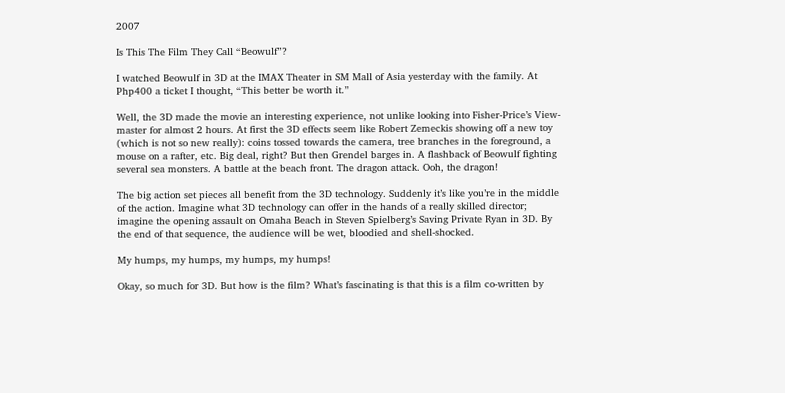2007

Is This The Film They Call “Beowulf”?

I watched Beowulf in 3D at the IMAX Theater in SM Mall of Asia yesterday with the family. At Php400 a ticket I thought, “This better be worth it.”

Well, the 3D made the movie an interesting experience, not unlike looking into Fisher-Price’s View-master for almost 2 hours. At first the 3D effects seem like Robert Zemeckis showing off a new toy (which is not so new really): coins tossed towards the camera, tree branches in the foreground, a mouse on a rafter, etc. Big deal, right? But then Grendel barges in. A flashback of Beowulf fighting several sea monsters. A battle at the beach front. The dragon attack. Ooh, the dragon!

The big action set pieces all benefit from the 3D technology. Suddenly it’s like you’re in the middle of the action. Imagine what 3D technology can offer in the hands of a really skilled director; imagine the opening assault on Omaha Beach in Steven Spielberg’s Saving Private Ryan in 3D. By the end of that sequence, the audience will be wet, bloodied and shell-shocked.

My humps, my humps, my humps, my humps!

Okay, so much for 3D. But how is the film? What’s fascinating is that this is a film co-written by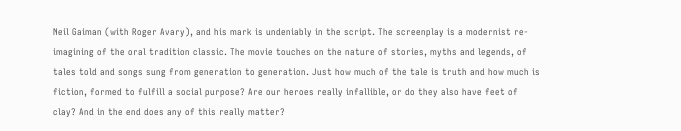Neil Gaiman (with Roger Avary), and his mark is undeniably in the script. The screenplay is a modernist re-imagining of the oral tradition classic. The movie touches on the nature of stories, myths and legends, of tales told and songs sung from generation to generation. Just how much of the tale is truth and how much is fiction, formed to fulfill a social purpose? Are our heroes really infallible, or do they also have feet of clay? And in the end does any of this really matter?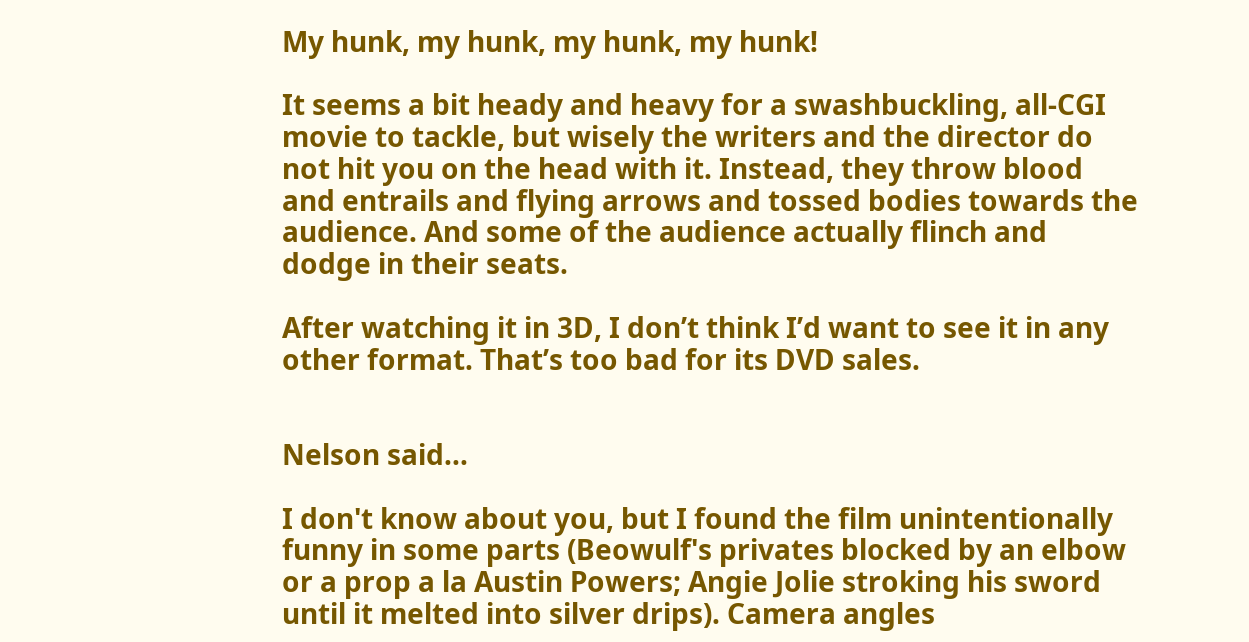My hunk, my hunk, my hunk, my hunk!

It seems a bit heady and heavy for a swashbuckling, all-CGI movie to tackle, but wisely the writers and the director do not hit you on the head with it. Instead, they throw blood and entrails and flying arrows and tossed bodies towards the audience. And some of the audience actually flinch and dodge in their seats.

After watching it in 3D, I don’t think I’d want to see it in any other format. That’s too bad for its DVD sales.


Nelson said...

I don't know about you, but I found the film unintentionally funny in some parts (Beowulf's privates blocked by an elbow or a prop a la Austin Powers; Angie Jolie stroking his sword until it melted into silver drips). Camera angles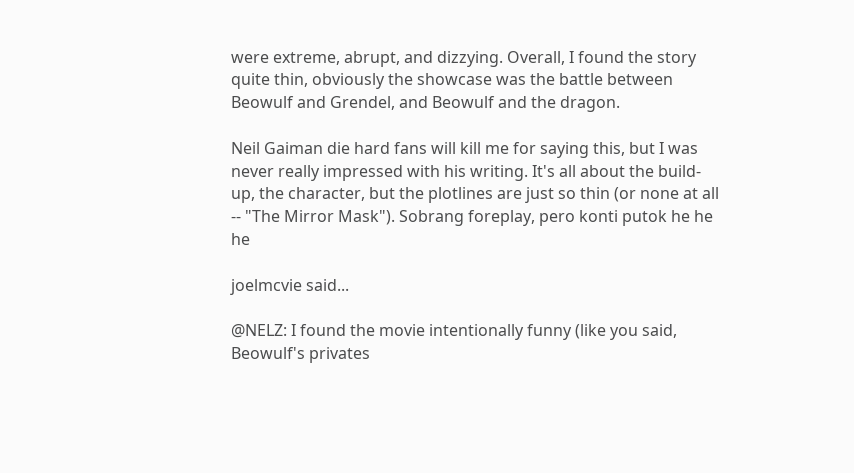were extreme, abrupt, and dizzying. Overall, I found the story quite thin, obviously the showcase was the battle between Beowulf and Grendel, and Beowulf and the dragon.

Neil Gaiman die hard fans will kill me for saying this, but I was never really impressed with his writing. It's all about the build-up, the character, but the plotlines are just so thin (or none at all -- "The Mirror Mask"). Sobrang foreplay, pero konti putok he he he

joelmcvie said...

@NELZ: I found the movie intentionally funny (like you said, Beowulf's privates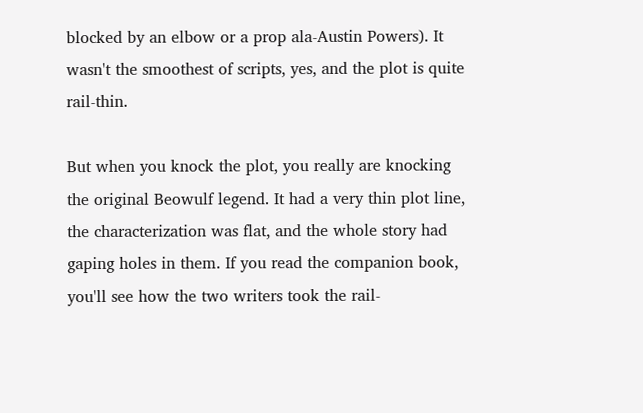blocked by an elbow or a prop ala-Austin Powers). It wasn't the smoothest of scripts, yes, and the plot is quite rail-thin.

But when you knock the plot, you really are knocking the original Beowulf legend. It had a very thin plot line, the characterization was flat, and the whole story had gaping holes in them. If you read the companion book, you'll see how the two writers took the rail-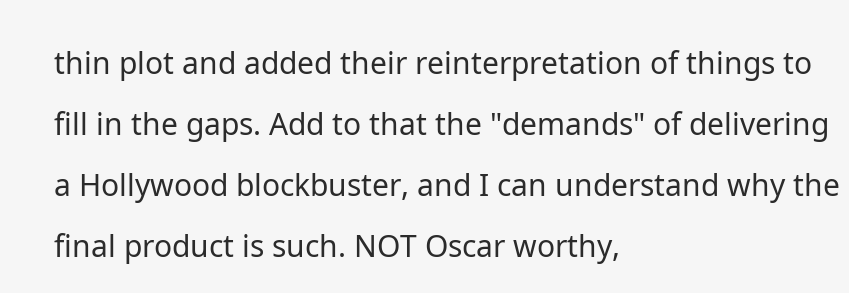thin plot and added their reinterpretation of things to fill in the gaps. Add to that the "demands" of delivering a Hollywood blockbuster, and I can understand why the final product is such. NOT Oscar worthy,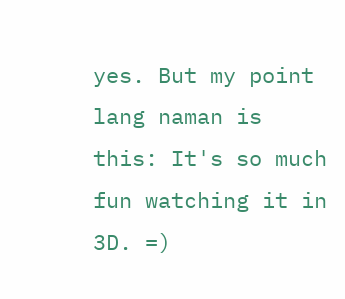yes. But my point lang naman is this: It's so much fun watching it in 3D. =)